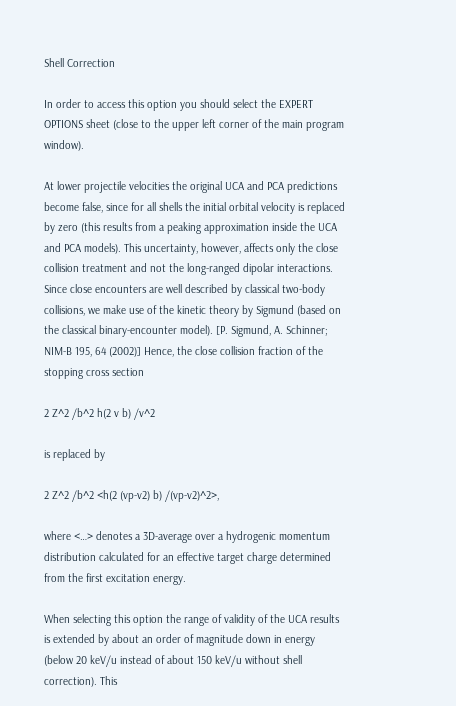Shell Correction

In order to access this option you should select the EXPERT OPTIONS sheet (close to the upper left corner of the main program window).

At lower projectile velocities the original UCA and PCA predictions become false, since for all shells the initial orbital velocity is replaced by zero (this results from a peaking approximation inside the UCA and PCA models). This uncertainty, however, affects only the close collision treatment and not the long-ranged dipolar interactions. Since close encounters are well described by classical two-body collisions, we make use of the kinetic theory by Sigmund (based on the classical binary-encounter model). [P. Sigmund, A. Schinner; NIM-B 195, 64 (2002)] Hence, the close collision fraction of the stopping cross section

2 Z^2 /b^2 h(2 v b) /v^2

is replaced by

2 Z^2 /b^2 <h(2 (vp-v2) b) /(vp-v2)^2>,

where <…> denotes a 3D-average over a hydrogenic momentum distribution calculated for an effective target charge determined from the first excitation energy.

When selecting this option the range of validity of the UCA results is extended by about an order of magnitude down in energy (below 20 keV/u instead of about 150 keV/u without shell correction). This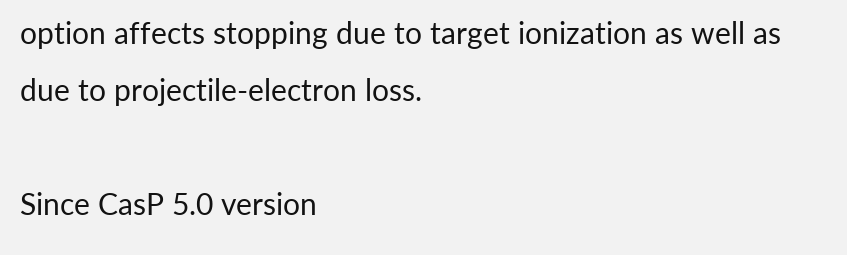option affects stopping due to target ionization as well as due to projectile-electron loss.

Since CasP 5.0 version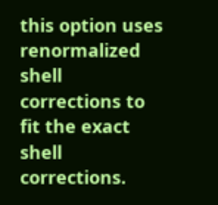this option uses renormalized shell corrections to fit the exact shell corrections.